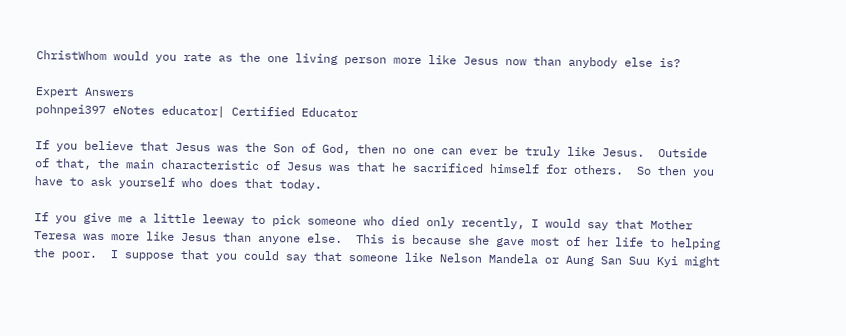ChristWhom would you rate as the one living person more like Jesus now than anybody else is?

Expert Answers
pohnpei397 eNotes educator| Certified Educator

If you believe that Jesus was the Son of God, then no one can ever be truly like Jesus.  Outside of that, the main characteristic of Jesus was that he sacrificed himself for others.  So then you have to ask yourself who does that today.

If you give me a little leeway to pick someone who died only recently, I would say that Mother Teresa was more like Jesus than anyone else.  This is because she gave most of her life to helping the poor.  I suppose that you could say that someone like Nelson Mandela or Aung San Suu Kyi might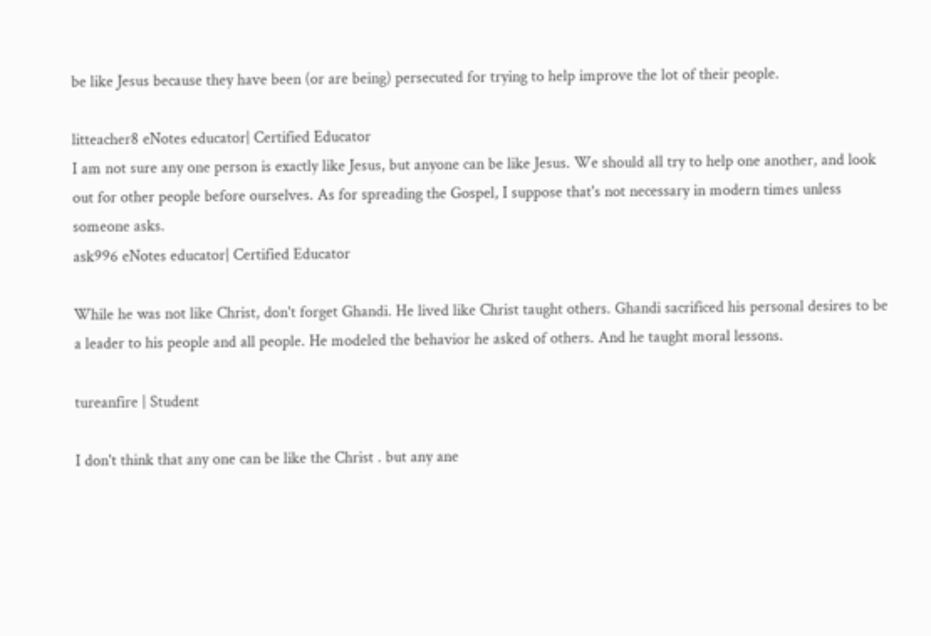be like Jesus because they have been (or are being) persecuted for trying to help improve the lot of their people.

litteacher8 eNotes educator| Certified Educator
I am not sure any one person is exactly like Jesus, but anyone can be like Jesus. We should all try to help one another, and look out for other people before ourselves. As for spreading the Gospel, I suppose that's not necessary in modern times unless someone asks.
ask996 eNotes educator| Certified Educator

While he was not like Christ, don't forget Ghandi. He lived like Christ taught others. Ghandi sacrificed his personal desires to be a leader to his people and all people. He modeled the behavior he asked of others. And he taught moral lessons.

tureanfire | Student

I don't think that any one can be like the Christ . but any ane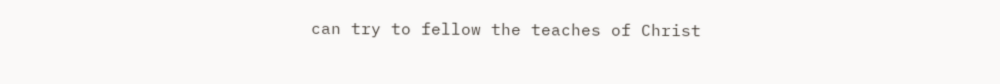can try to fellow the teaches of Christ